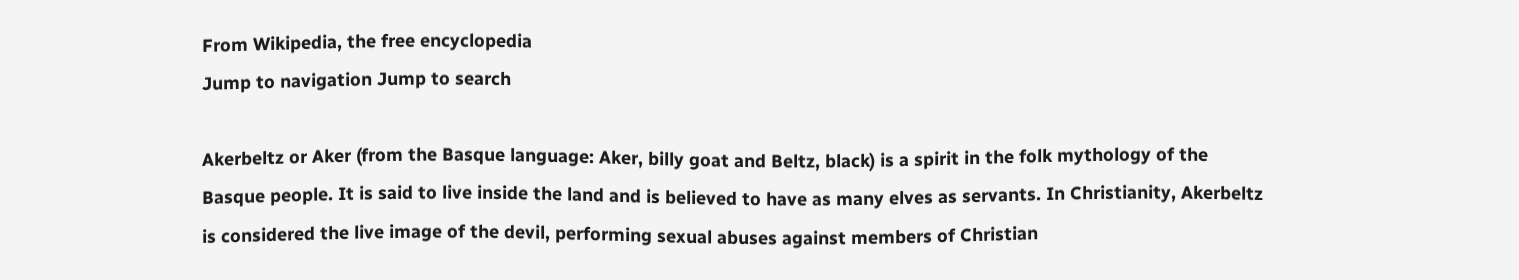From Wikipedia, the free encyclopedia
Jump to navigation Jump to search

Akerbeltz or Aker (from the Basque language: Aker, billy goat and Beltz, black) is a spirit in the folk mythology of the Basque people. It is said to live inside the land and is believed to have as many elves as servants. In Christianity, Akerbeltz is considered the live image of the devil, performing sexual abuses against members of Christian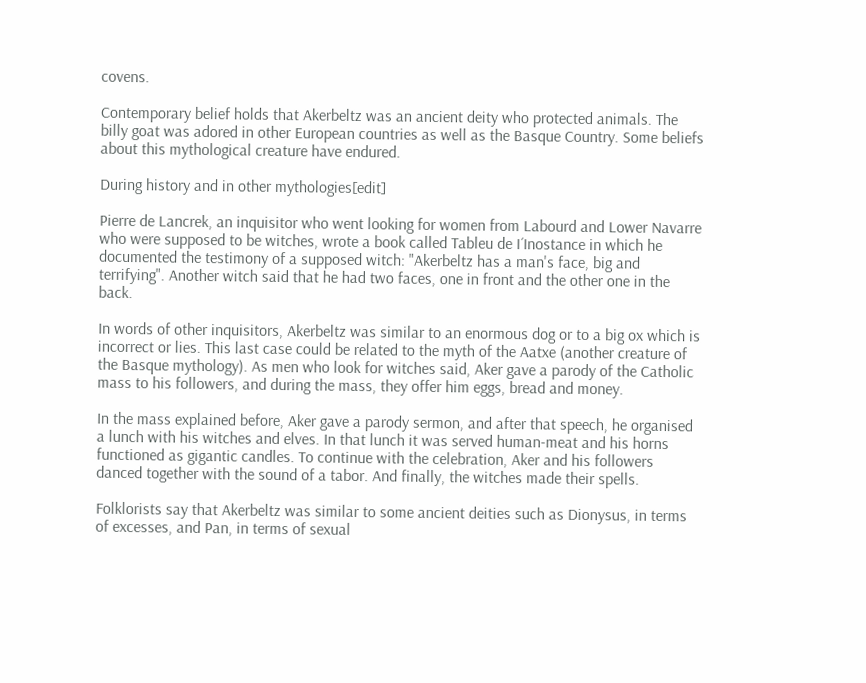covens.

Contemporary belief holds that Akerbeltz was an ancient deity who protected animals. The billy goat was adored in other European countries as well as the Basque Country. Some beliefs about this mythological creature have endured.

During history and in other mythologies[edit]

Pierre de Lancrek, an inquisitor who went looking for women from Labourd and Lower Navarre who were supposed to be witches, wrote a book called Tableu de I´Inostance in which he documented the testimony of a supposed witch: "Akerbeltz has a man's face, big and terrifying". Another witch said that he had two faces, one in front and the other one in the back.

In words of other inquisitors, Akerbeltz was similar to an enormous dog or to a big ox which is incorrect or lies. This last case could be related to the myth of the Aatxe (another creature of the Basque mythology). As men who look for witches said, Aker gave a parody of the Catholic mass to his followers, and during the mass, they offer him eggs, bread and money.

In the mass explained before, Aker gave a parody sermon, and after that speech, he organised a lunch with his witches and elves. In that lunch it was served human-meat and his horns functioned as gigantic candles. To continue with the celebration, Aker and his followers danced together with the sound of a tabor. And finally, the witches made their spells.

Folklorists say that Akerbeltz was similar to some ancient deities such as Dionysus, in terms of excesses, and Pan, in terms of sexual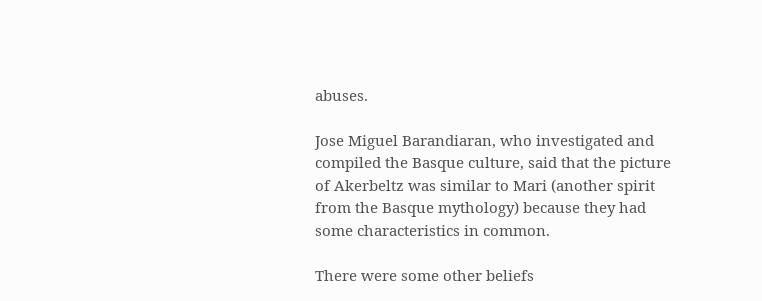abuses.

Jose Miguel Barandiaran, who investigated and compiled the Basque culture, said that the picture of Akerbeltz was similar to Mari (another spirit from the Basque mythology) because they had some characteristics in common.

There were some other beliefs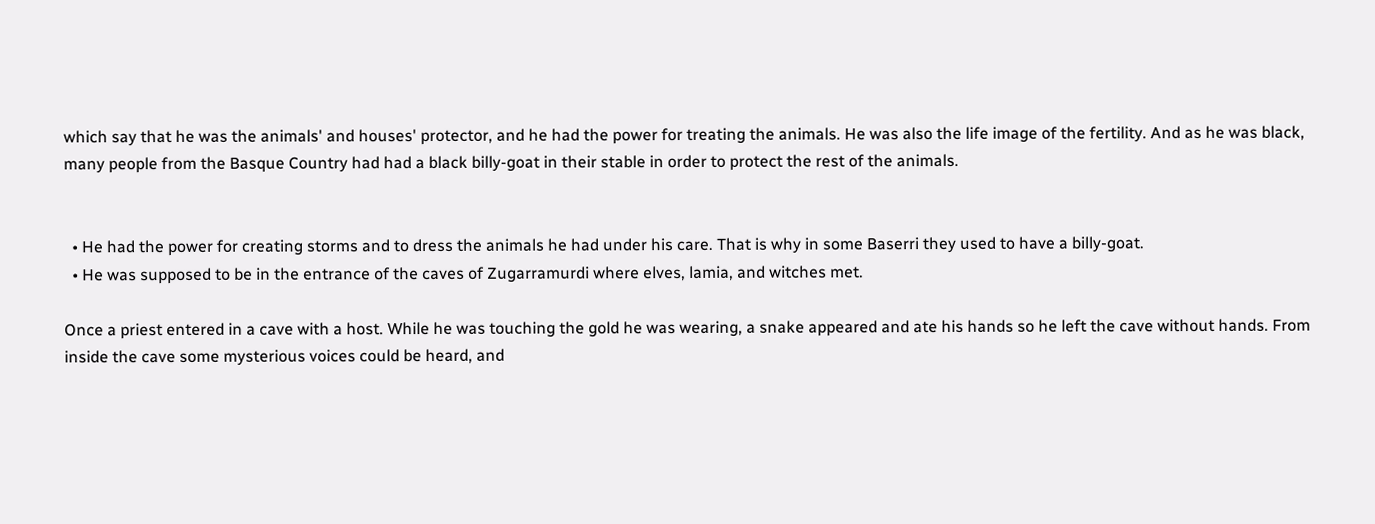which say that he was the animals' and houses' protector, and he had the power for treating the animals. He was also the life image of the fertility. And as he was black, many people from the Basque Country had had a black billy-goat in their stable in order to protect the rest of the animals.


  • He had the power for creating storms and to dress the animals he had under his care. That is why in some Baserri they used to have a billy-goat.
  • He was supposed to be in the entrance of the caves of Zugarramurdi where elves, lamia, and witches met.

Once a priest entered in a cave with a host. While he was touching the gold he was wearing, a snake appeared and ate his hands so he left the cave without hands. From inside the cave some mysterious voices could be heard, and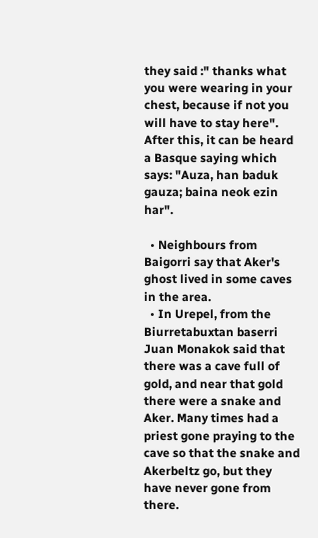they said :" thanks what you were wearing in your chest, because if not you will have to stay here". After this, it can be heard a Basque saying which says: "Auza, han baduk gauza; baina neok ezin har".

  • Neighbours from Baigorri say that Aker's ghost lived in some caves in the area.
  • In Urepel, from the Biurretabuxtan baserri Juan Monakok said that there was a cave full of gold, and near that gold there were a snake and Aker. Many times had a priest gone praying to the cave so that the snake and Akerbeltz go, but they have never gone from there.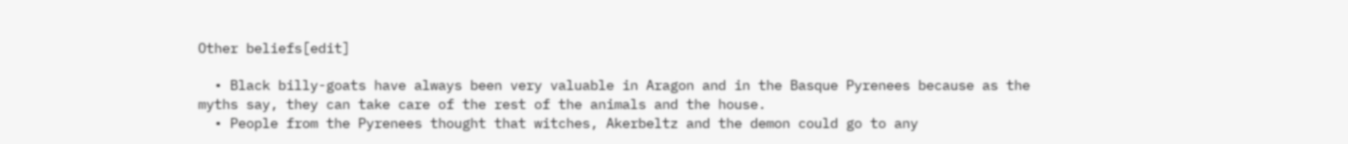Other beliefs[edit]

  • Black billy-goats have always been very valuable in Aragon and in the Basque Pyrenees because as the myths say, they can take care of the rest of the animals and the house.
  • People from the Pyrenees thought that witches, Akerbeltz and the demon could go to any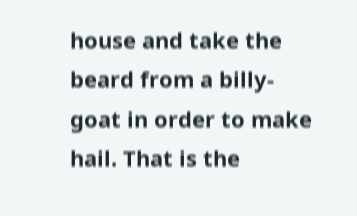house and take the beard from a billy-goat in order to make hail. That is the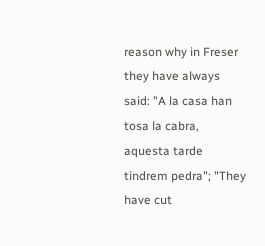reason why in Freser they have always said: "A la casa han tosa la cabra, aquesta tarde tindrem pedra"; "They have cut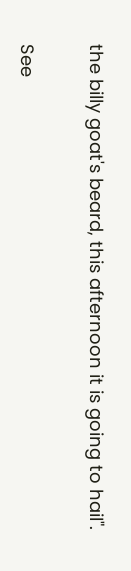the billy goat's beard, this afternoon it is going to hail".

See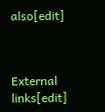also[edit]



External links[edit]